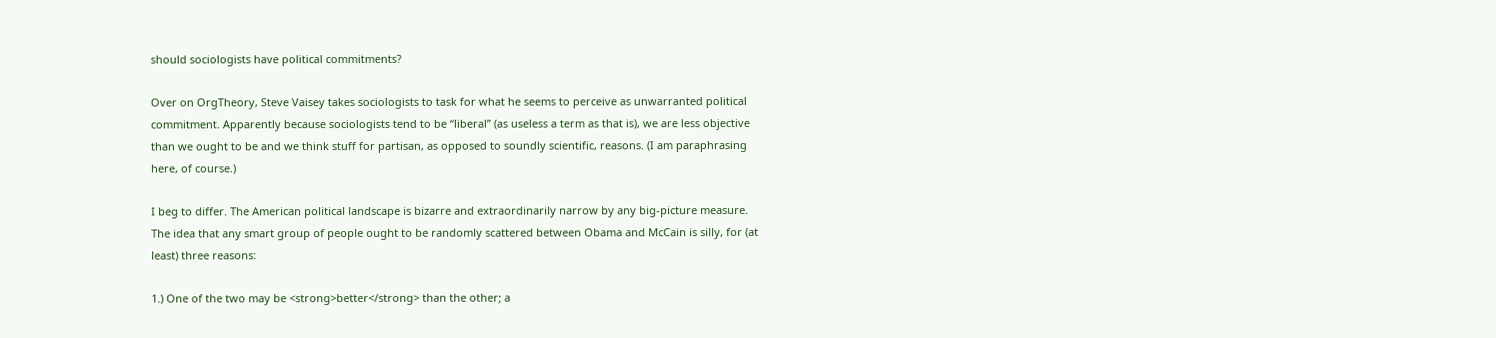should sociologists have political commitments?

Over on OrgTheory, Steve Vaisey takes sociologists to task for what he seems to perceive as unwarranted political commitment. Apparently because sociologists tend to be “liberal” (as useless a term as that is), we are less objective than we ought to be and we think stuff for partisan, as opposed to soundly scientific, reasons. (I am paraphrasing here, of course.)

I beg to differ. The American political landscape is bizarre and extraordinarily narrow by any big-picture measure. The idea that any smart group of people ought to be randomly scattered between Obama and McCain is silly, for (at least) three reasons:

1.) One of the two may be <strong>better</strong> than the other; a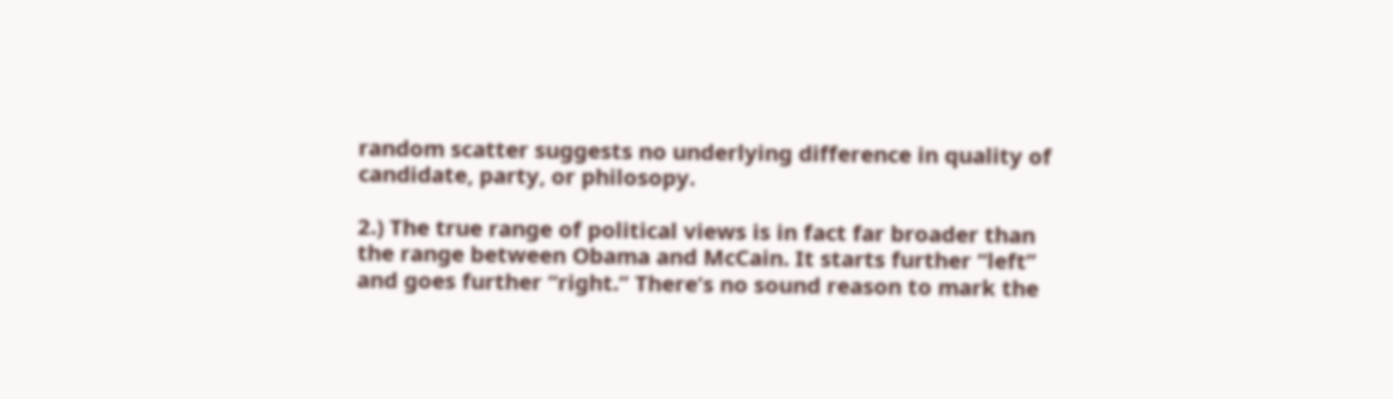random scatter suggests no underlying difference in quality of candidate, party, or philosopy.

2.) The true range of political views is in fact far broader than the range between Obama and McCain. It starts further “left” and goes further “right.” There’s no sound reason to mark the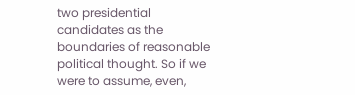two presidential candidates as the boundaries of reasonable political thought. So if we were to assume, even,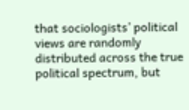that sociologists’ political views are randomly distributed across the true political spectrum, but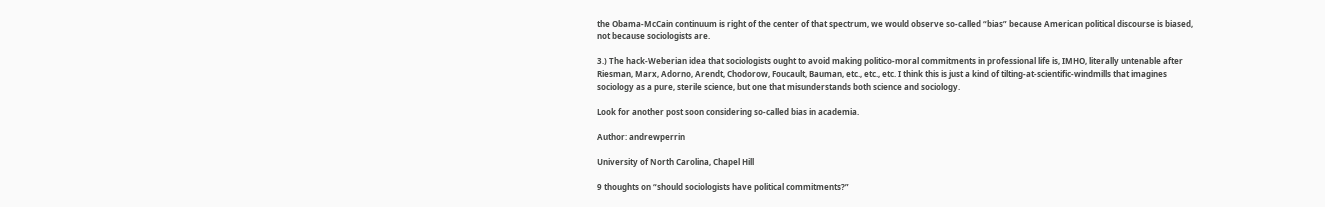the Obama-McCain continuum is right of the center of that spectrum, we would observe so-called “bias” because American political discourse is biased, not because sociologists are.

3.) The hack-Weberian idea that sociologists ought to avoid making politico-moral commitments in professional life is, IMHO, literally untenable after Riesman, Marx, Adorno, Arendt, Chodorow, Foucault, Bauman, etc., etc., etc. I think this is just a kind of tilting-at-scientific-windmills that imagines sociology as a pure, sterile science, but one that misunderstands both science and sociology.

Look for another post soon considering so-called bias in academia.

Author: andrewperrin

University of North Carolina, Chapel Hill

9 thoughts on “should sociologists have political commitments?”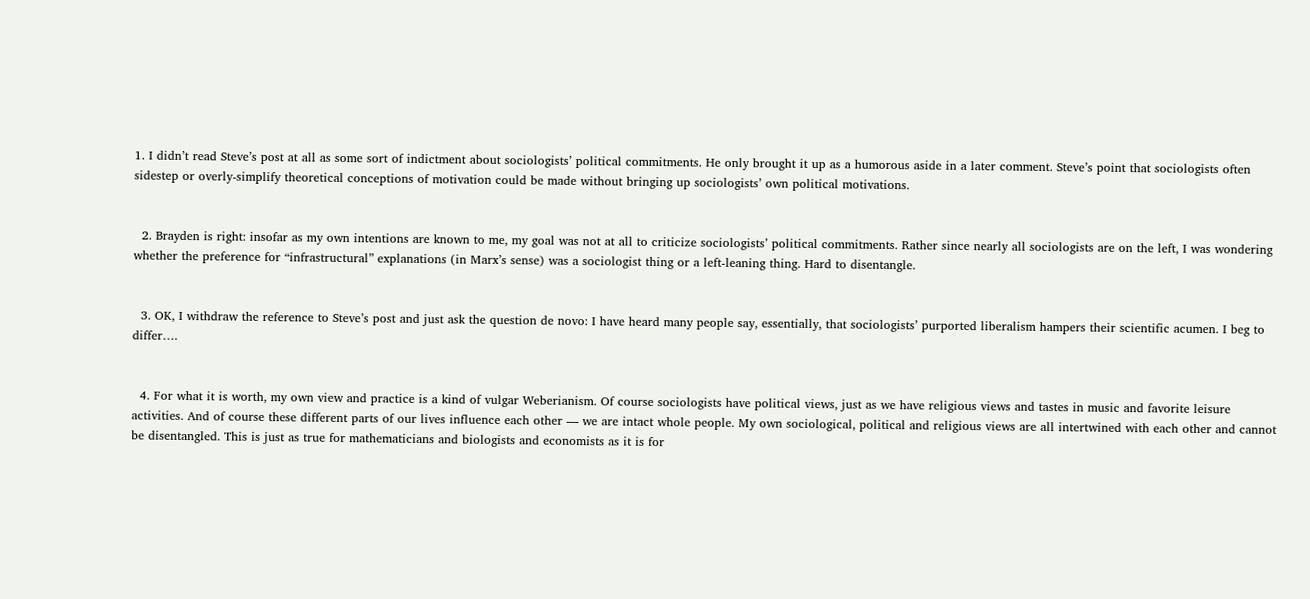1. I didn’t read Steve’s post at all as some sort of indictment about sociologists’ political commitments. He only brought it up as a humorous aside in a later comment. Steve’s point that sociologists often sidestep or overly-simplify theoretical conceptions of motivation could be made without bringing up sociologists’ own political motivations.


  2. Brayden is right: insofar as my own intentions are known to me, my goal was not at all to criticize sociologists’ political commitments. Rather since nearly all sociologists are on the left, I was wondering whether the preference for “infrastructural” explanations (in Marx’s sense) was a sociologist thing or a left-leaning thing. Hard to disentangle.


  3. OK, I withdraw the reference to Steve’s post and just ask the question de novo: I have heard many people say, essentially, that sociologists’ purported liberalism hampers their scientific acumen. I beg to differ….


  4. For what it is worth, my own view and practice is a kind of vulgar Weberianism. Of course sociologists have political views, just as we have religious views and tastes in music and favorite leisure activities. And of course these different parts of our lives influence each other — we are intact whole people. My own sociological, political and religious views are all intertwined with each other and cannot be disentangled. This is just as true for mathematicians and biologists and economists as it is for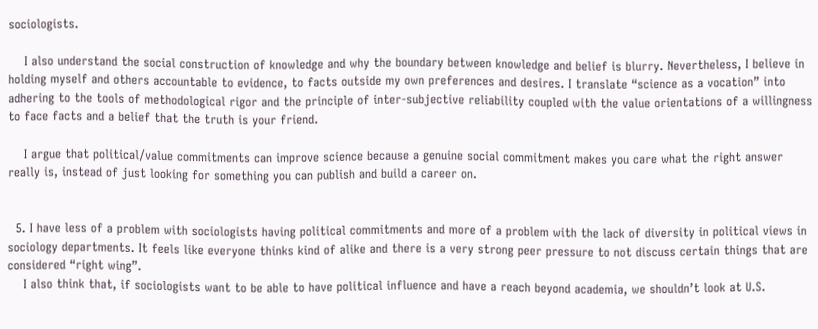sociologists.

    I also understand the social construction of knowledge and why the boundary between knowledge and belief is blurry. Nevertheless, I believe in holding myself and others accountable to evidence, to facts outside my own preferences and desires. I translate “science as a vocation” into adhering to the tools of methodological rigor and the principle of inter-subjective reliability coupled with the value orientations of a willingness to face facts and a belief that the truth is your friend.

    I argue that political/value commitments can improve science because a genuine social commitment makes you care what the right answer really is, instead of just looking for something you can publish and build a career on.


  5. I have less of a problem with sociologists having political commitments and more of a problem with the lack of diversity in political views in sociology departments. It feels like everyone thinks kind of alike and there is a very strong peer pressure to not discuss certain things that are considered “right wing”.
    I also think that, if sociologists want to be able to have political influence and have a reach beyond academia, we shouldn’t look at U.S.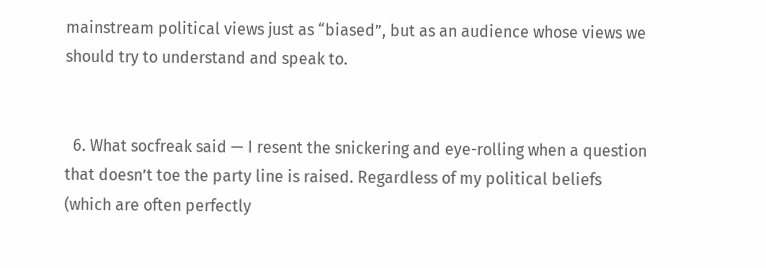mainstream political views just as “biased”, but as an audience whose views we should try to understand and speak to.


  6. What socfreak said — I resent the snickering and eye-rolling when a question that doesn’t toe the party line is raised. Regardless of my political beliefs (which are often perfectly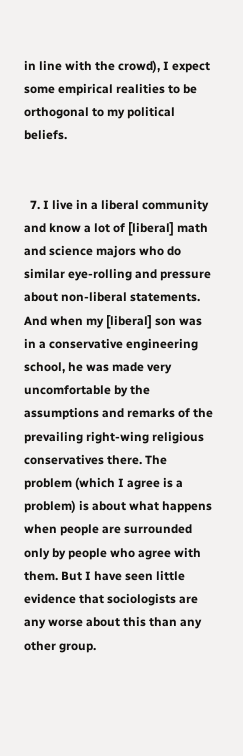in line with the crowd), I expect some empirical realities to be orthogonal to my political beliefs.


  7. I live in a liberal community and know a lot of [liberal] math and science majors who do similar eye-rolling and pressure about non-liberal statements. And when my [liberal] son was in a conservative engineering school, he was made very uncomfortable by the assumptions and remarks of the prevailing right-wing religious conservatives there. The problem (which I agree is a problem) is about what happens when people are surrounded only by people who agree with them. But I have seen little evidence that sociologists are any worse about this than any other group.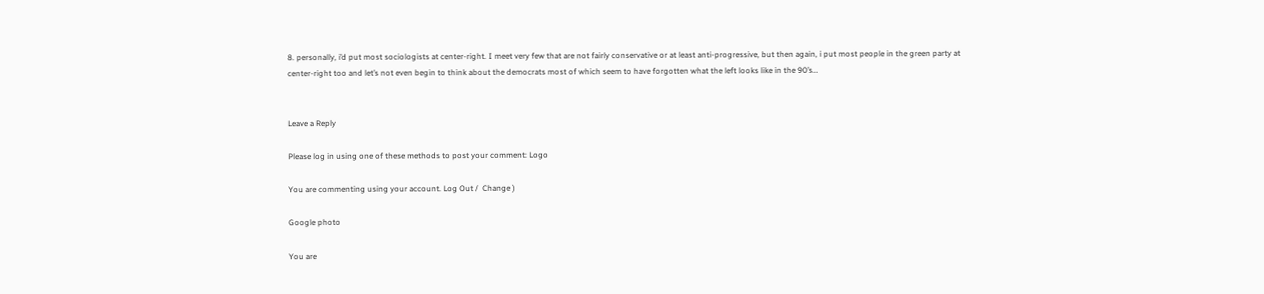8. personally, i’d put most sociologists at center-right. I meet very few that are not fairly conservative or at least anti-progressive, but then again, i put most people in the green party at center-right too and let’s not even begin to think about the democrats most of which seem to have forgotten what the left looks like in the 90’s…


Leave a Reply

Please log in using one of these methods to post your comment: Logo

You are commenting using your account. Log Out /  Change )

Google photo

You are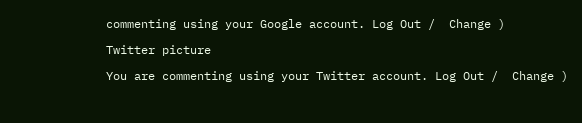commenting using your Google account. Log Out /  Change )

Twitter picture

You are commenting using your Twitter account. Log Out /  Change )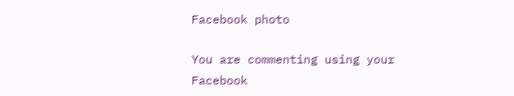Facebook photo

You are commenting using your Facebook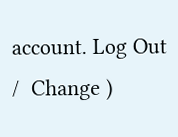account. Log Out /  Change )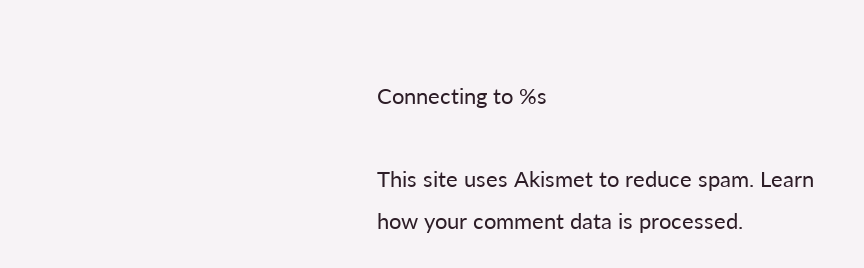Connecting to %s

This site uses Akismet to reduce spam. Learn how your comment data is processed.